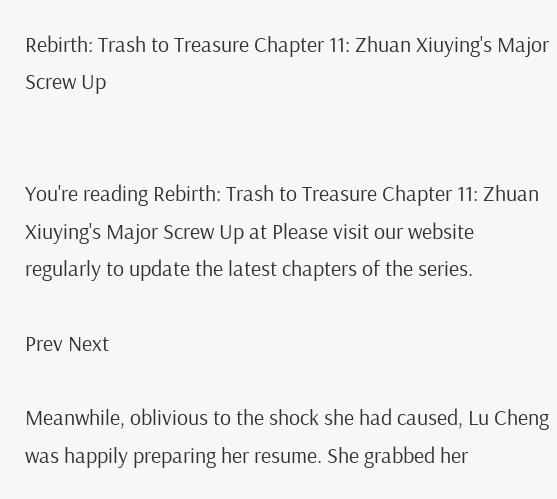Rebirth: Trash to Treasure Chapter 11: Zhuan Xiuying's Major Screw Up


You're reading Rebirth: Trash to Treasure Chapter 11: Zhuan Xiuying's Major Screw Up at Please visit our website regularly to update the latest chapters of the series.

Prev Next

Meanwhile, oblivious to the shock she had caused, Lu Cheng was happily preparing her resume. She grabbed her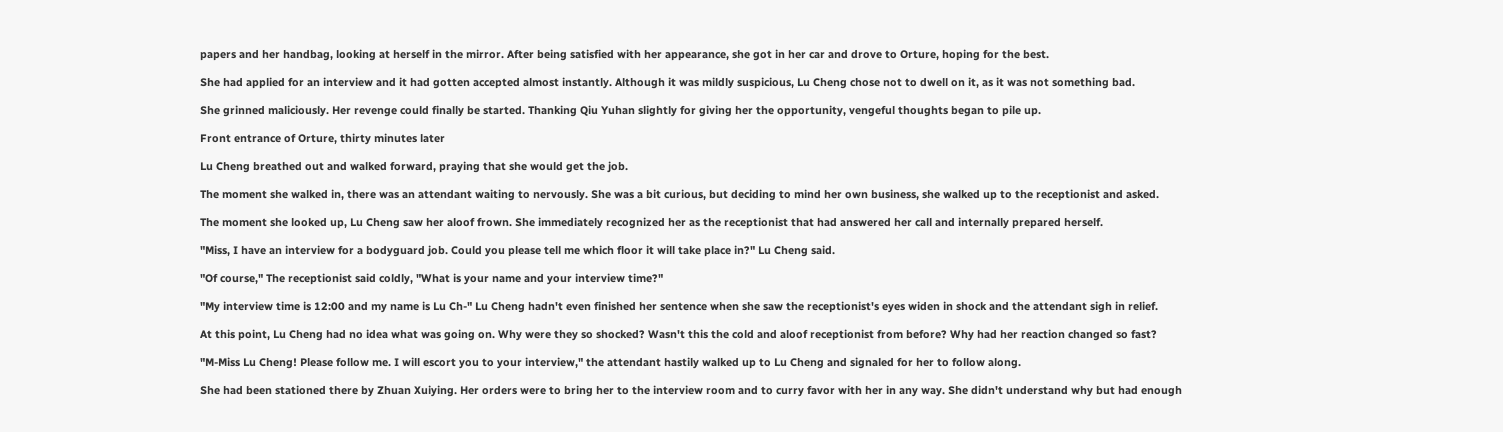papers and her handbag, looking at herself in the mirror. After being satisfied with her appearance, she got in her car and drove to Orture, hoping for the best.

She had applied for an interview and it had gotten accepted almost instantly. Although it was mildly suspicious, Lu Cheng chose not to dwell on it, as it was not something bad.

She grinned maliciously. Her revenge could finally be started. Thanking Qiu Yuhan slightly for giving her the opportunity, vengeful thoughts began to pile up.

Front entrance of Orture, thirty minutes later

Lu Cheng breathed out and walked forward, praying that she would get the job.

The moment she walked in, there was an attendant waiting to nervously. She was a bit curious, but deciding to mind her own business, she walked up to the receptionist and asked.

The moment she looked up, Lu Cheng saw her aloof frown. She immediately recognized her as the receptionist that had answered her call and internally prepared herself.

"Miss, I have an interview for a bodyguard job. Could you please tell me which floor it will take place in?" Lu Cheng said.

"Of course," The receptionist said coldly, "What is your name and your interview time?"

"My interview time is 12:00 and my name is Lu Ch-" Lu Cheng hadn't even finished her sentence when she saw the receptionist's eyes widen in shock and the attendant sigh in relief.

At this point, Lu Cheng had no idea what was going on. Why were they so shocked? Wasn't this the cold and aloof receptionist from before? Why had her reaction changed so fast?

"M-Miss Lu Cheng! Please follow me. I will escort you to your interview," the attendant hastily walked up to Lu Cheng and signaled for her to follow along.

She had been stationed there by Zhuan Xuiying. Her orders were to bring her to the interview room and to curry favor with her in any way. She didn't understand why but had enough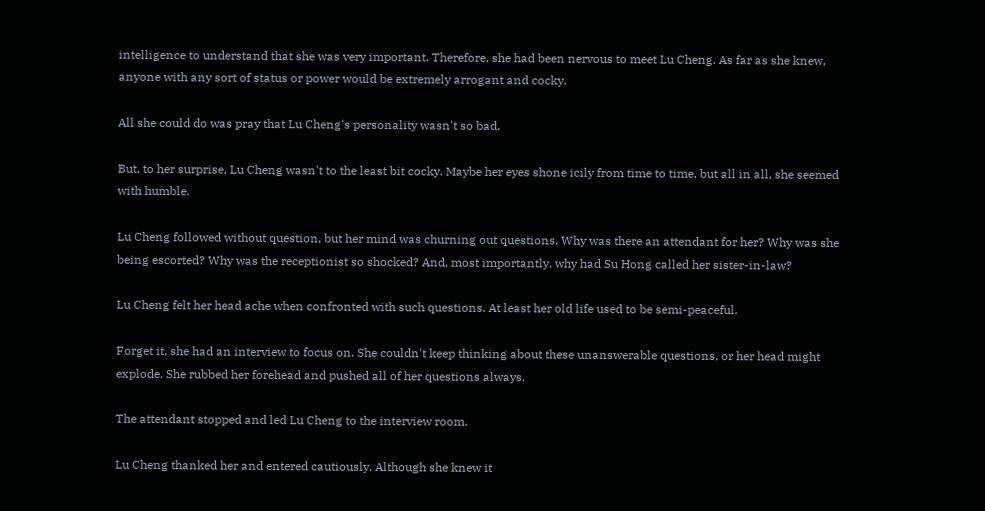intelligence to understand that she was very important. Therefore, she had been nervous to meet Lu Cheng. As far as she knew, anyone with any sort of status or power would be extremely arrogant and cocky.

All she could do was pray that Lu Cheng's personality wasn't so bad.

But, to her surprise, Lu Cheng wasn't to the least bit cocky. Maybe her eyes shone icily from time to time, but all in all, she seemed with humble.

Lu Cheng followed without question, but her mind was churning out questions. Why was there an attendant for her? Why was she being escorted? Why was the receptionist so shocked? And, most importantly, why had Su Hong called her sister-in-law?

Lu Cheng felt her head ache when confronted with such questions. At least her old life used to be semi-peaceful.

Forget it, she had an interview to focus on. She couldn't keep thinking about these unanswerable questions, or her head might explode. She rubbed her forehead and pushed all of her questions always.

The attendant stopped and led Lu Cheng to the interview room.

Lu Cheng thanked her and entered cautiously. Although she knew it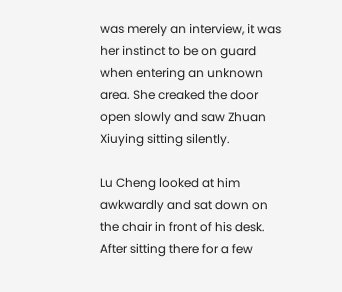was merely an interview, it was her instinct to be on guard when entering an unknown area. She creaked the door open slowly and saw Zhuan Xiuying sitting silently.

Lu Cheng looked at him awkwardly and sat down on the chair in front of his desk. After sitting there for a few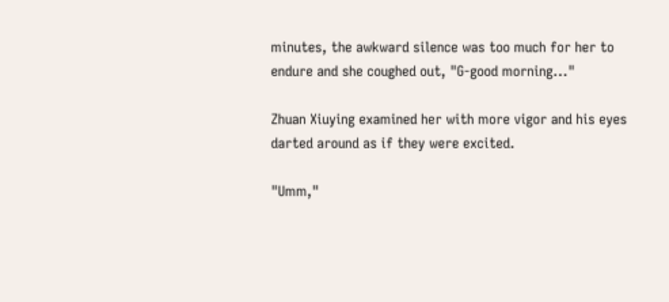minutes, the awkward silence was too much for her to endure and she coughed out, "G-good morning..."

Zhuan Xiuying examined her with more vigor and his eyes darted around as if they were excited.

"Umm,"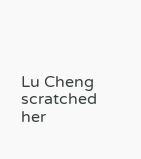Lu Cheng scratched her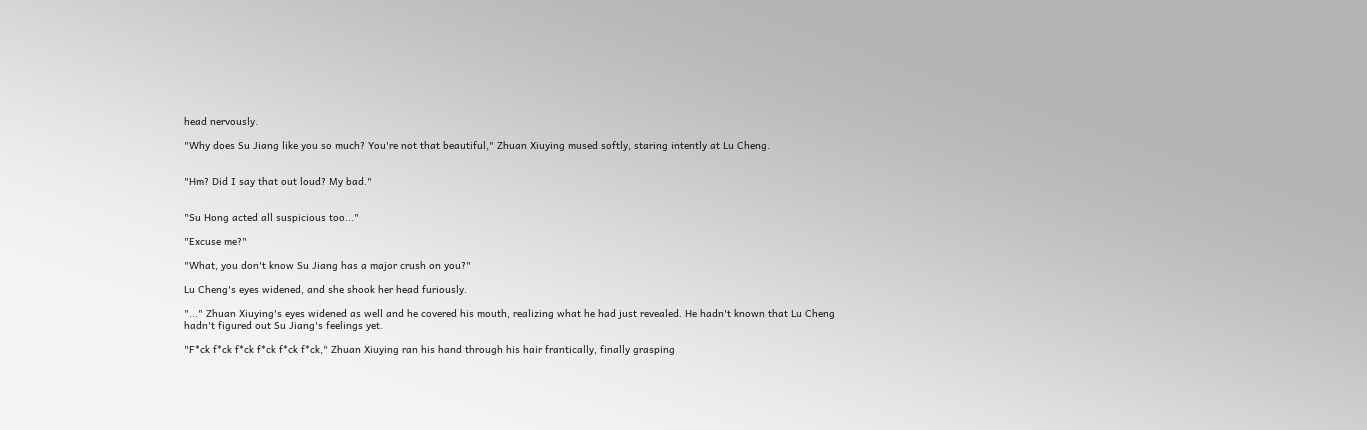head nervously.

"Why does Su Jiang like you so much? You're not that beautiful," Zhuan Xiuying mused softly, staring intently at Lu Cheng.


"Hm? Did I say that out loud? My bad."


"Su Hong acted all suspicious too..."

"Excuse me?"

"What, you don't know Su Jiang has a major crush on you?"

Lu Cheng's eyes widened, and she shook her head furiously.

"..." Zhuan Xiuying's eyes widened as well and he covered his mouth, realizing what he had just revealed. He hadn't known that Lu Cheng hadn't figured out Su Jiang's feelings yet.

"F*ck f*ck f*ck f*ck f*ck f*ck," Zhuan Xiuying ran his hand through his hair frantically, finally grasping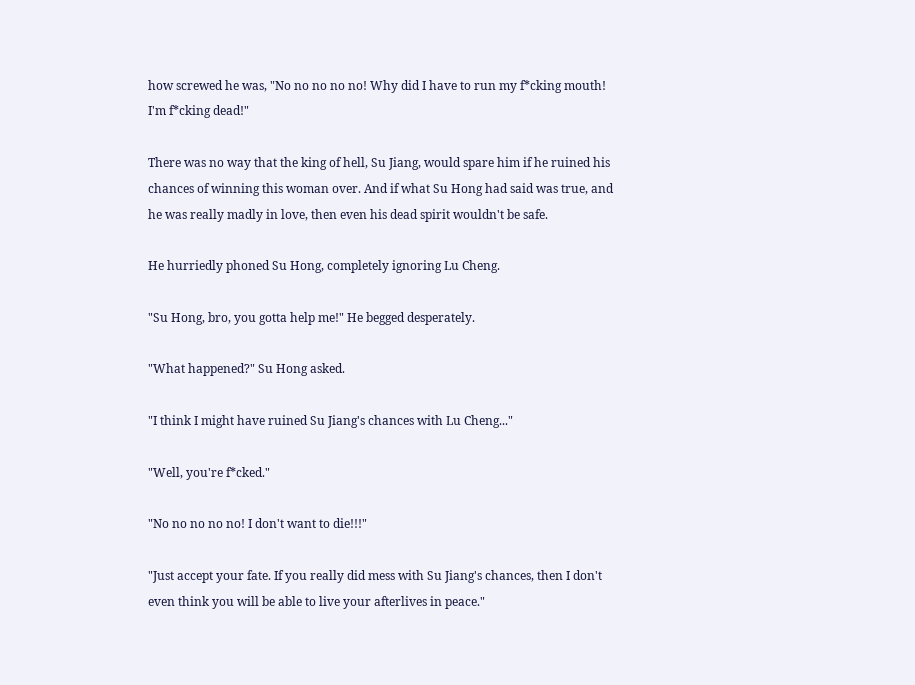how screwed he was, "No no no no no! Why did I have to run my f*cking mouth! I'm f*cking dead!"

There was no way that the king of hell, Su Jiang, would spare him if he ruined his chances of winning this woman over. And if what Su Hong had said was true, and he was really madly in love, then even his dead spirit wouldn't be safe.

He hurriedly phoned Su Hong, completely ignoring Lu Cheng.

"Su Hong, bro, you gotta help me!" He begged desperately.

"What happened?" Su Hong asked.

"I think I might have ruined Su Jiang's chances with Lu Cheng..."

"Well, you're f*cked."

"No no no no no! I don't want to die!!!"

"Just accept your fate. If you really did mess with Su Jiang's chances, then I don't even think you will be able to live your afterlives in peace."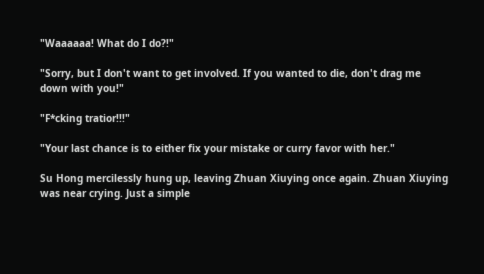"Waaaaaa! What do I do?!"

"Sorry, but I don't want to get involved. If you wanted to die, don't drag me down with you!"

"F*cking tratior!!!"

"Your last chance is to either fix your mistake or curry favor with her."

Su Hong mercilessly hung up, leaving Zhuan Xiuying once again. Zhuan Xiuying was near crying. Just a simple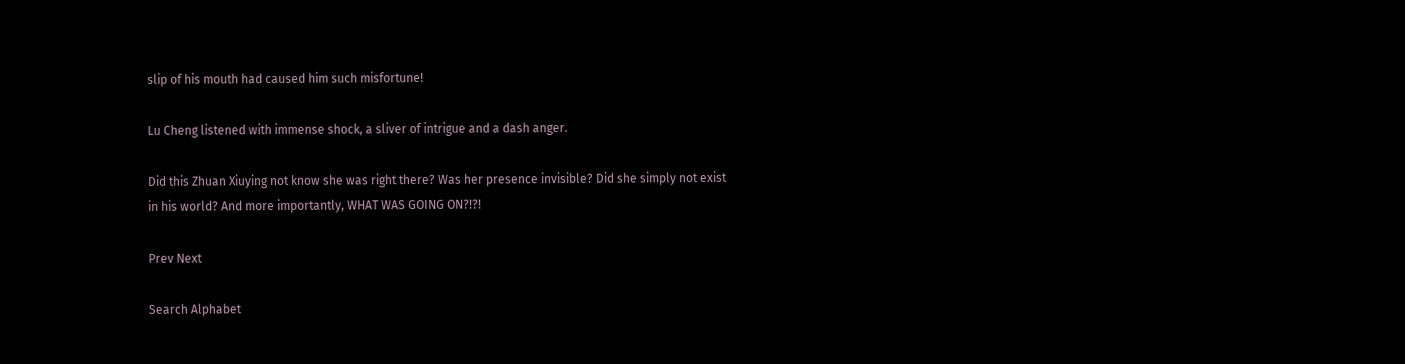slip of his mouth had caused him such misfortune!

Lu Cheng listened with immense shock, a sliver of intrigue and a dash anger.

Did this Zhuan Xiuying not know she was right there? Was her presence invisible? Did she simply not exist in his world? And more importantly, WHAT WAS GOING ON?!?!

Prev Next

Search Alphabet